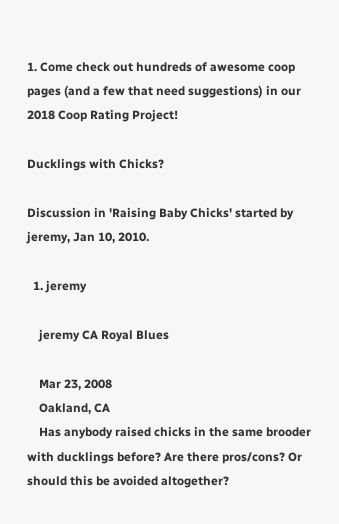1. Come check out hundreds of awesome coop pages (and a few that need suggestions) in our 2018 Coop Rating Project!

Ducklings with Chicks?

Discussion in 'Raising Baby Chicks' started by jeremy, Jan 10, 2010.

  1. jeremy

    jeremy CA Royal Blues

    Mar 23, 2008
    Oakland, CA
    Has anybody raised chicks in the same brooder with ducklings before? Are there pros/cons? Or should this be avoided altogether?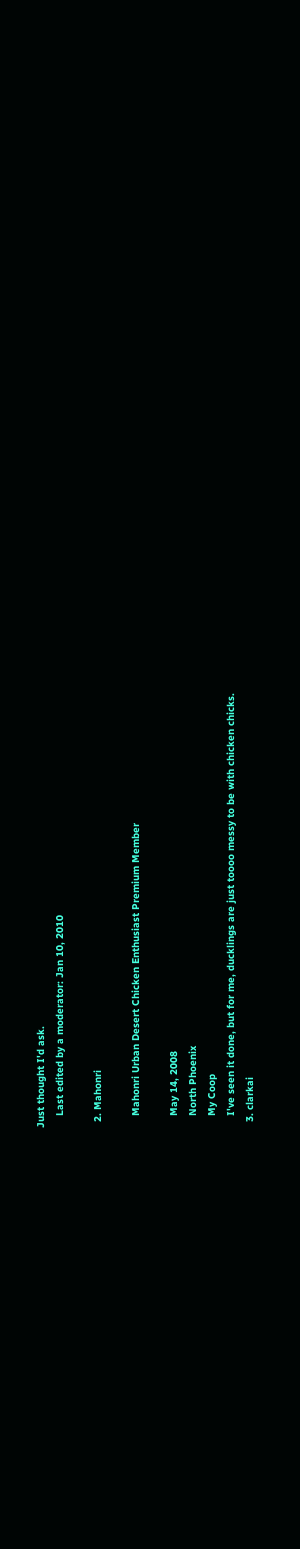Just thought I'd ask.
    Last edited by a moderator: Jan 10, 2010

  2. Mahonri

    Mahonri Urban Desert Chicken Enthusiast Premium Member

    May 14, 2008
    North Phoenix
    My Coop
    I've seen it done, but for me, ducklings are just toooo messy to be with chicken chicks.
  3. clarkai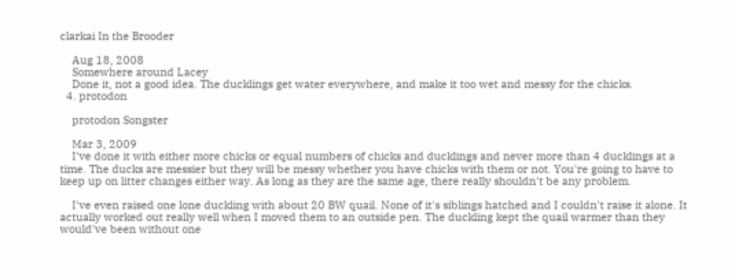clarkai In the Brooder

    Aug 18, 2008
    Somewhere around Lacey
    Done it, not a good idea. The ducklings get water everywhere, and make it too wet and messy for the chicks.
  4. protodon

    protodon Songster

    Mar 3, 2009
    I've done it with either more chicks or equal numbers of chicks and ducklings and never more than 4 ducklings at a time. The ducks are messier but they will be messy whether you have chicks with them or not. You're going to have to keep up on litter changes either way. As long as they are the same age, there really shouldn't be any problem.

    I've even raised one lone duckling with about 20 BW quail. None of it's siblings hatched and I couldn't raise it alone. It actually worked out really well when I moved them to an outside pen. The duckling kept the quail warmer than they would've been without one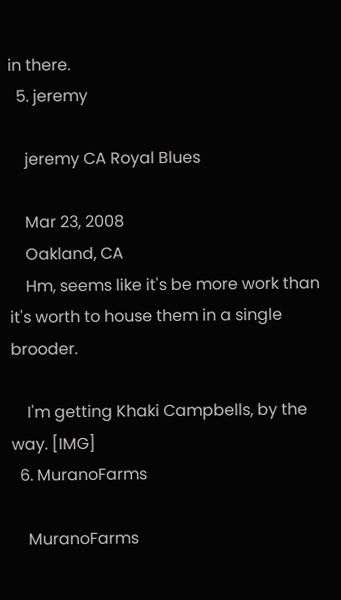in there.
  5. jeremy

    jeremy CA Royal Blues

    Mar 23, 2008
    Oakland, CA
    Hm, seems like it's be more work than it's worth to house them in a single brooder.

    I'm getting Khaki Campbells, by the way. [IMG]
  6. MuranoFarms

    MuranoFarms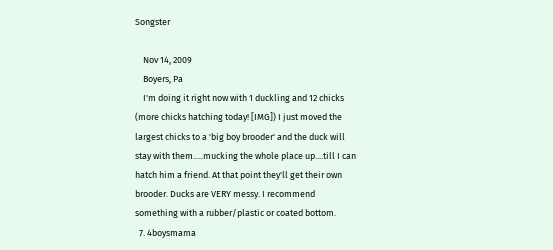Songster

    Nov 14, 2009
    Boyers, Pa
    I'm doing it right now with 1 duckling and 12 chicks (more chicks hatching today! [IMG]) I just moved the largest chicks to a 'big boy brooder' and the duck will stay with them.....mucking the whole place up....till I can hatch him a friend. At that point they'll get their own brooder. Ducks are VERY messy. I recommend something with a rubber/plastic or coated bottom.
  7. 4boysmama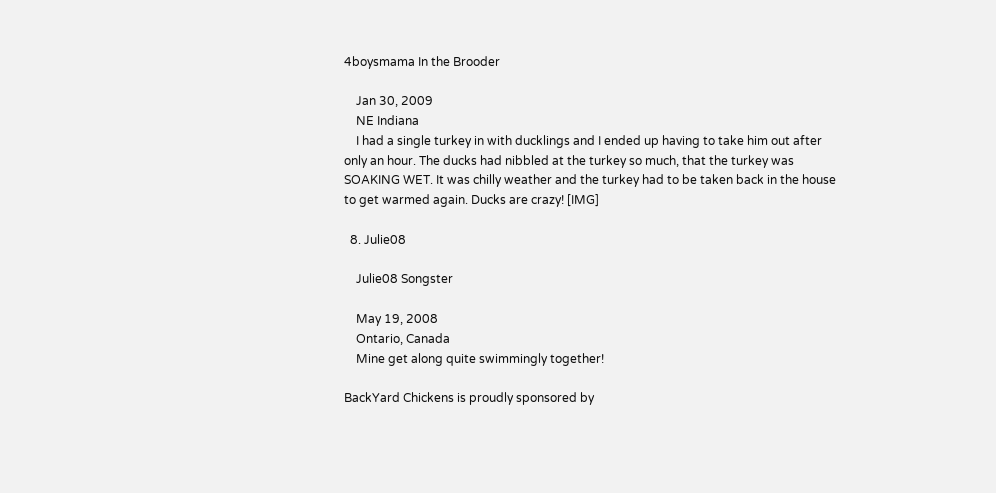4boysmama In the Brooder

    Jan 30, 2009
    NE Indiana
    I had a single turkey in with ducklings and I ended up having to take him out after only an hour. The ducks had nibbled at the turkey so much, that the turkey was SOAKING WET. It was chilly weather and the turkey had to be taken back in the house to get warmed again. Ducks are crazy! [IMG]

  8. Julie08

    Julie08 Songster

    May 19, 2008
    Ontario, Canada
    Mine get along quite swimmingly together!

BackYard Chickens is proudly sponsored by